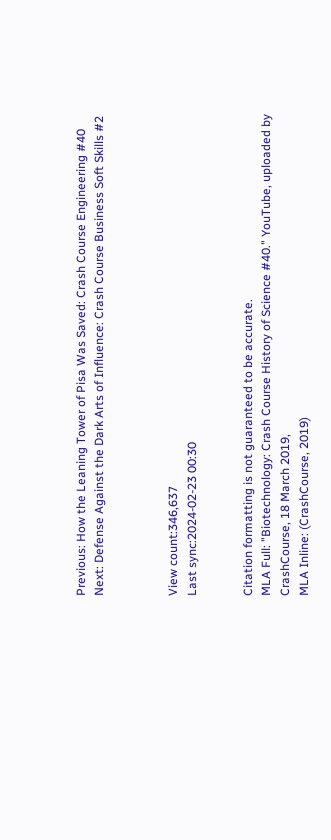Previous: How the Leaning Tower of Pisa Was Saved: Crash Course Engineering #40
Next: Defense Against the Dark Arts of Influence: Crash Course Business Soft Skills #2



View count:346,637
Last sync:2024-02-23 00:30


Citation formatting is not guaranteed to be accurate.
MLA Full: "Biotechnology: Crash Course History of Science #40." YouTube, uploaded by CrashCourse, 18 March 2019,
MLA Inline: (CrashCourse, 2019)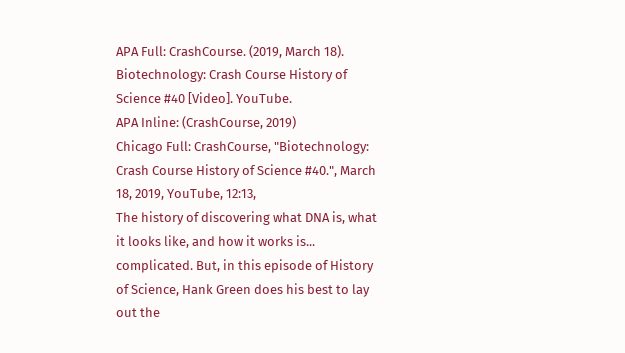APA Full: CrashCourse. (2019, March 18). Biotechnology: Crash Course History of Science #40 [Video]. YouTube.
APA Inline: (CrashCourse, 2019)
Chicago Full: CrashCourse, "Biotechnology: Crash Course History of Science #40.", March 18, 2019, YouTube, 12:13,
The history of discovering what DNA is, what it looks like, and how it works is... complicated. But, in this episode of History of Science, Hank Green does his best to lay out the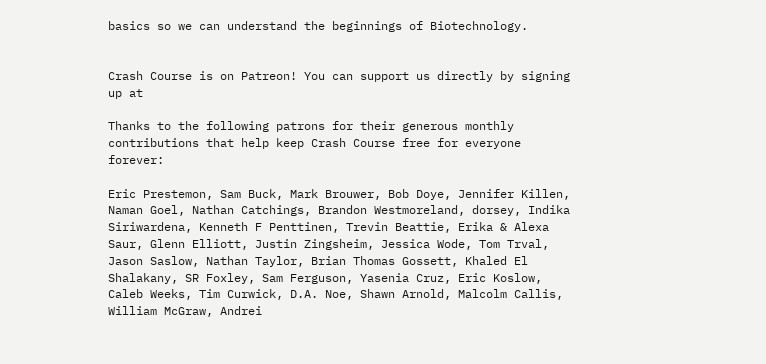basics so we can understand the beginnings of Biotechnology.


Crash Course is on Patreon! You can support us directly by signing up at

Thanks to the following patrons for their generous monthly contributions that help keep Crash Course free for everyone forever:

Eric Prestemon, Sam Buck, Mark Brouwer, Bob Doye, Jennifer Killen, Naman Goel, Nathan Catchings, Brandon Westmoreland, dorsey, Indika Siriwardena, Kenneth F Penttinen, Trevin Beattie, Erika & Alexa Saur, Glenn Elliott, Justin Zingsheim, Jessica Wode, Tom Trval, Jason Saslow, Nathan Taylor, Brian Thomas Gossett, Khaled El Shalakany, SR Foxley, Sam Ferguson, Yasenia Cruz, Eric Koslow, Caleb Weeks, Tim Curwick, D.A. Noe, Shawn Arnold, Malcolm Callis, William McGraw, Andrei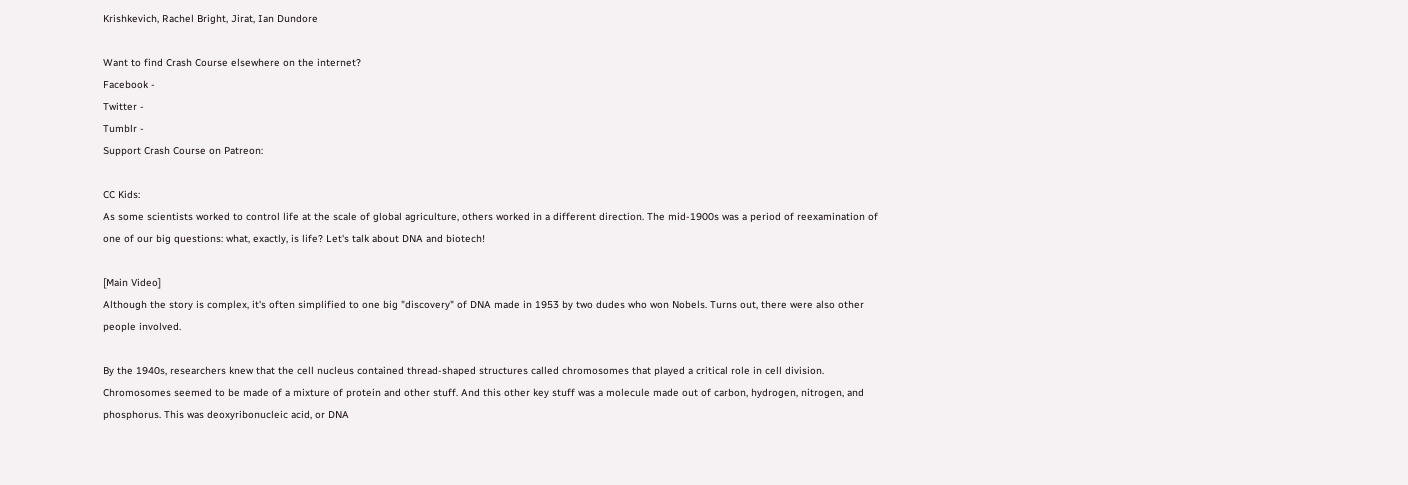Krishkevich, Rachel Bright, Jirat, Ian Dundore

Want to find Crash Course elsewhere on the internet?
Facebook -
Twitter -
Tumblr -
Support Crash Course on Patreon:

CC Kids:
As some scientists worked to control life at the scale of global agriculture, others worked in a different direction. The mid-1900s was a period of reexamination of one of our big questions: what, exactly, is life? Let's talk about DNA and biotech!

[Main Video]
Although the story is complex, it's often simplified to one big "discovery" of DNA made in 1953 by two dudes who won Nobels. Turns out, there were also other people involved.

By the 1940s, researchers knew that the cell nucleus contained thread-shaped structures called chromosomes that played a critical role in cell division. Chromosomes seemed to be made of a mixture of protein and other stuff. And this other key stuff was a molecule made out of carbon, hydrogen, nitrogen, and phosphorus. This was deoxyribonucleic acid, or DNA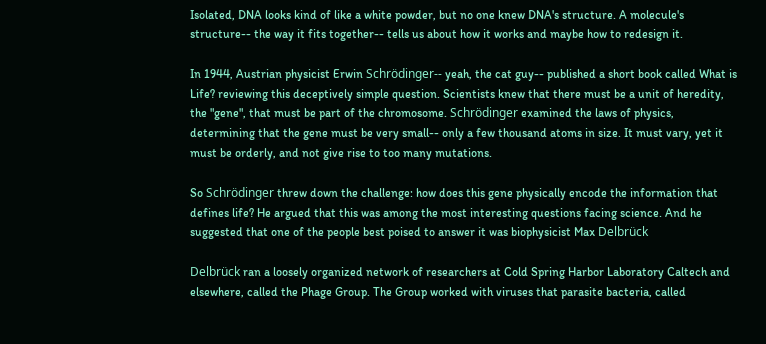Isolated, DNA looks kind of like a white powder, but no one knew DNA's structure. A molecule's structure-- the way it fits together-- tells us about how it works and maybe how to redesign it.

In 1944, Austrian physicist Erwin Schrödinger-- yeah, the cat guy-- published a short book called What is Life? reviewing this deceptively simple question. Scientists knew that there must be a unit of heredity, the "gene", that must be part of the chromosome. Schrödinger examined the laws of physics, determining that the gene must be very small-- only a few thousand atoms in size. It must vary, yet it must be orderly, and not give rise to too many mutations.

So Schrödinger threw down the challenge: how does this gene physically encode the information that defines life? He argued that this was among the most interesting questions facing science. And he suggested that one of the people best poised to answer it was biophysicist Max Delbrück

Delbrück ran a loosely organized network of researchers at Cold Spring Harbor Laboratory Caltech and elsewhere, called the Phage Group. The Group worked with viruses that parasite bacteria, called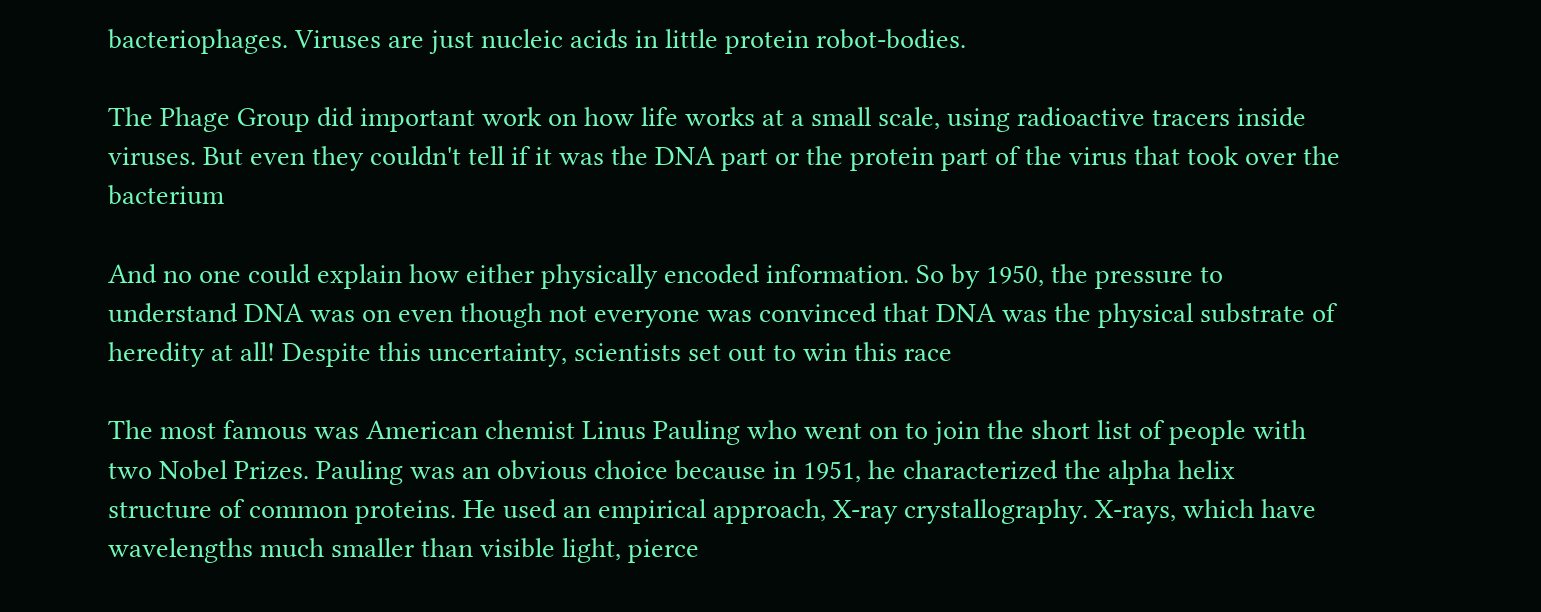bacteriophages. Viruses are just nucleic acids in little protein robot-bodies.

The Phage Group did important work on how life works at a small scale, using radioactive tracers inside viruses. But even they couldn't tell if it was the DNA part or the protein part of the virus that took over the bacterium

And no one could explain how either physically encoded information. So by 1950, the pressure to understand DNA was on even though not everyone was convinced that DNA was the physical substrate of heredity at all! Despite this uncertainty, scientists set out to win this race

The most famous was American chemist Linus Pauling who went on to join the short list of people with two Nobel Prizes. Pauling was an obvious choice because in 1951, he characterized the alpha helix structure of common proteins. He used an empirical approach, X-ray crystallography. X-rays, which have wavelengths much smaller than visible light, pierce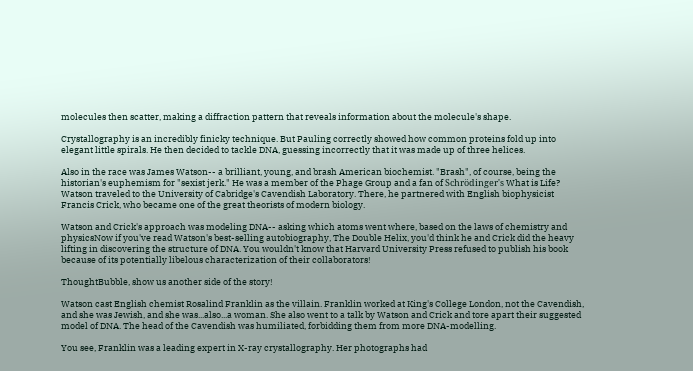molecules then scatter, making a diffraction pattern that reveals information about the molecule's shape.

Crystallography is an incredibly finicky technique. But Pauling correctly showed how common proteins fold up into elegant little spirals. He then decided to tackle DNA, guessing incorrectly that it was made up of three helices.

Also in the race was James Watson-- a brilliant, young, and brash American biochemist. "Brash", of course, being the historian's euphemism for "sexist jerk." He was a member of the Phage Group and a fan of Schrödinger's What is Life? Watson traveled to the University of Cabridge's Cavendish Laboratory. There, he partnered with English biophysicist Francis Crick, who became one of the great theorists of modern biology.

Watson and Crick's approach was modeling DNA-- asking which atoms went where, based on the laws of chemistry and physicsNow if you've read Watson's best-selling autobiography, The Double Helix, you'd think he and Crick did the heavy lifting in discovering the structure of DNA. You wouldn't know that Harvard University Press refused to publish his book because of its potentially libelous characterization of their collaborators!

ThoughtBubble, show us another side of the story!

Watson cast English chemist Rosalind Franklin as the villain. Franklin worked at King's College London, not the Cavendish, and she was Jewish, and she was...also...a woman. She also went to a talk by Watson and Crick and tore apart their suggested model of DNA. The head of the Cavendish was humiliated, forbidding them from more DNA-modelling.

You see, Franklin was a leading expert in X-ray crystallography. Her photographs had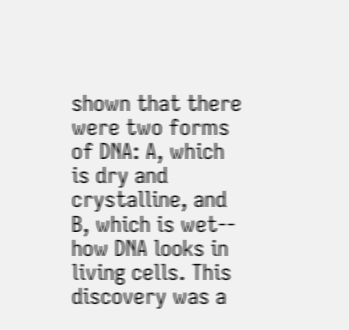shown that there were two forms of DNA: A, which is dry and crystalline, and B, which is wet-- how DNA looks in living cells. This discovery was a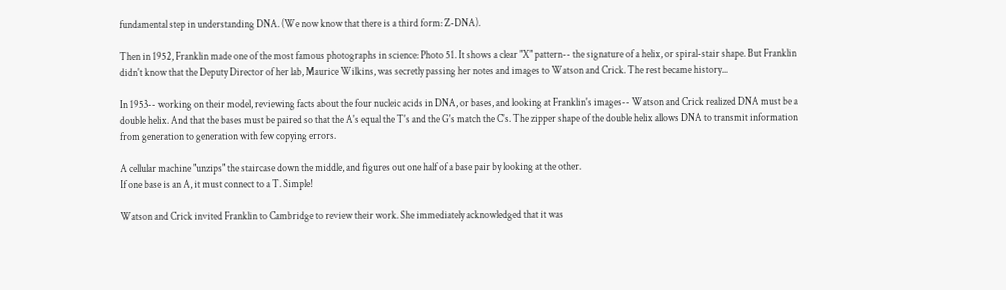fundamental step in understanding DNA. (We now know that there is a third form: Z-DNA).

Then in 1952, Franklin made one of the most famous photographs in science: Photo 51. It shows a clear "X" pattern-- the signature of a helix, or spiral-stair shape. But Franklin didn't know that the Deputy Director of her lab, Maurice Wilkins, was secretly passing her notes and images to Watson and Crick. The rest became history...

In 1953-- working on their model, reviewing facts about the four nucleic acids in DNA, or bases, and looking at Franklin's images-- Watson and Crick realized DNA must be a double helix. And that the bases must be paired so that the A's equal the T's and the G's match the C's. The zipper shape of the double helix allows DNA to transmit information from generation to generation with few copying errors.

A cellular machine "unzips" the staircase down the middle, and figures out one half of a base pair by looking at the other.
If one base is an A, it must connect to a T. Simple!

Watson and Crick invited Franklin to Cambridge to review their work. She immediately acknowledged that it was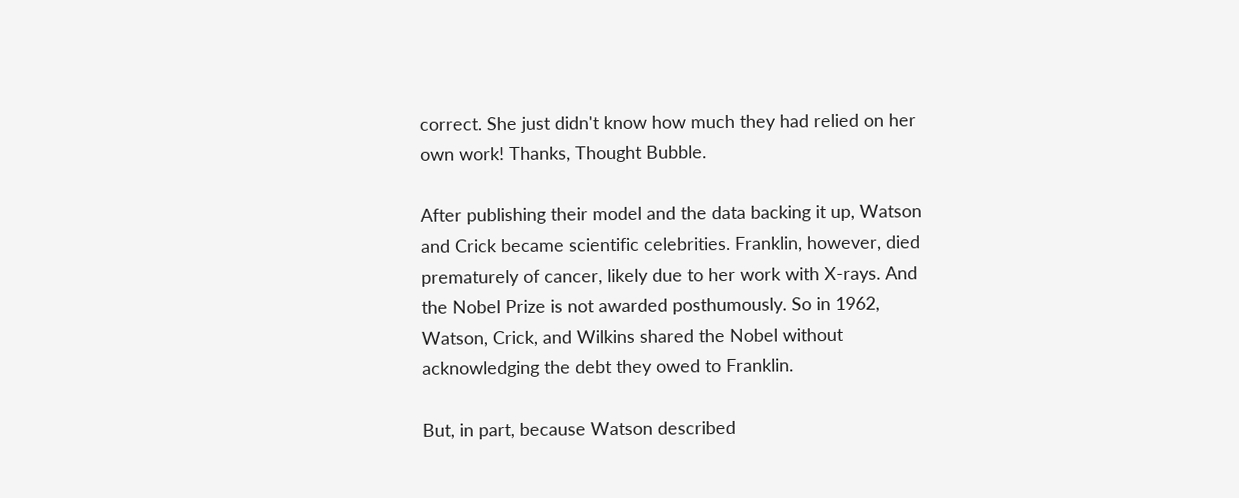correct. She just didn't know how much they had relied on her own work! Thanks, Thought Bubble.

After publishing their model and the data backing it up, Watson and Crick became scientific celebrities. Franklin, however, died prematurely of cancer, likely due to her work with X-rays. And the Nobel Prize is not awarded posthumously. So in 1962, Watson, Crick, and Wilkins shared the Nobel without acknowledging the debt they owed to Franklin.

But, in part, because Watson described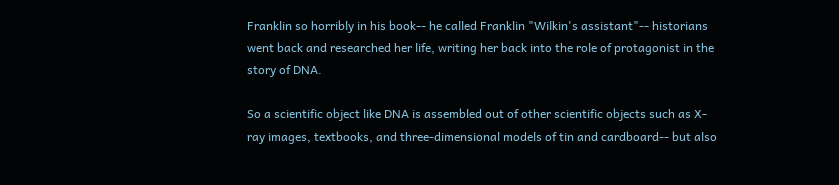Franklin so horribly in his book-- he called Franklin "Wilkin's assistant"-- historians went back and researched her life, writing her back into the role of protagonist in the story of DNA.

So a scientific object like DNA is assembled out of other scientific objects such as X-ray images, textbooks, and three-dimensional models of tin and cardboard-- but also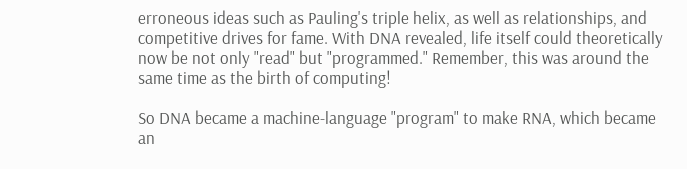erroneous ideas such as Pauling's triple helix, as well as relationships, and competitive drives for fame. With DNA revealed, life itself could theoretically now be not only "read" but "programmed." Remember, this was around the same time as the birth of computing!

So DNA became a machine-language "program" to make RNA, which became an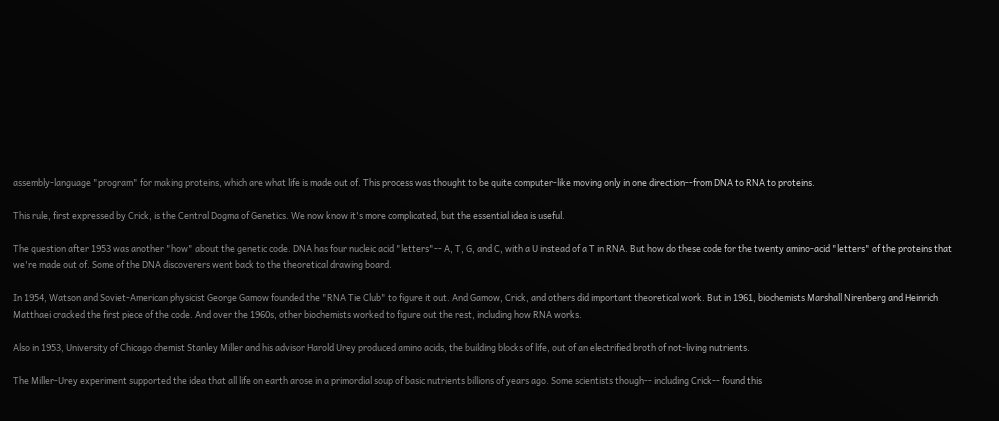assembly-language "program" for making proteins, which are what life is made out of. This process was thought to be quite computer-like moving only in one direction--from DNA to RNA to proteins.

This rule, first expressed by Crick, is the Central Dogma of Genetics. We now know it's more complicated, but the essential idea is useful.

The question after 1953 was another "how" about the genetic code. DNA has four nucleic acid "letters"-- A, T, G, and C, with a U instead of a T in RNA. But how do these code for the twenty amino-acid "letters" of the proteins that we're made out of. Some of the DNA discoverers went back to the theoretical drawing board.

In 1954, Watson and Soviet-American physicist George Gamow founded the "RNA Tie Club" to figure it out. And Gamow, Crick, and others did important theoretical work. But in 1961, biochemists Marshall Nirenberg and Heinrich Matthaei cracked the first piece of the code. And over the 1960s, other biochemists worked to figure out the rest, including how RNA works.

Also in 1953, University of Chicago chemist Stanley Miller and his advisor Harold Urey produced amino acids, the building blocks of life, out of an electrified broth of not-living nutrients.

The Miller-Urey experiment supported the idea that all life on earth arose in a primordial soup of basic nutrients billions of years ago. Some scientists though-- including Crick-- found this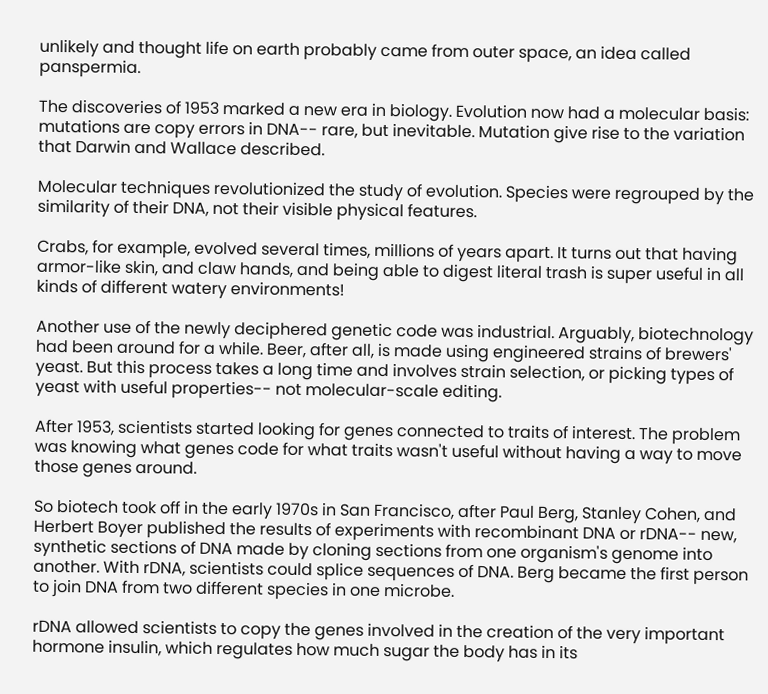unlikely and thought life on earth probably came from outer space, an idea called panspermia.

The discoveries of 1953 marked a new era in biology. Evolution now had a molecular basis: mutations are copy errors in DNA-- rare, but inevitable. Mutation give rise to the variation that Darwin and Wallace described.

Molecular techniques revolutionized the study of evolution. Species were regrouped by the similarity of their DNA, not their visible physical features.

Crabs, for example, evolved several times, millions of years apart. It turns out that having armor-like skin, and claw hands, and being able to digest literal trash is super useful in all kinds of different watery environments!

Another use of the newly deciphered genetic code was industrial. Arguably, biotechnology had been around for a while. Beer, after all, is made using engineered strains of brewers' yeast. But this process takes a long time and involves strain selection, or picking types of yeast with useful properties-- not molecular-scale editing.

After 1953, scientists started looking for genes connected to traits of interest. The problem was knowing what genes code for what traits wasn't useful without having a way to move those genes around.

So biotech took off in the early 1970s in San Francisco, after Paul Berg, Stanley Cohen, and Herbert Boyer published the results of experiments with recombinant DNA or rDNA-- new,  synthetic sections of DNA made by cloning sections from one organism's genome into another. With rDNA, scientists could splice sequences of DNA. Berg became the first person to join DNA from two different species in one microbe.

rDNA allowed scientists to copy the genes involved in the creation of the very important hormone insulin, which regulates how much sugar the body has in its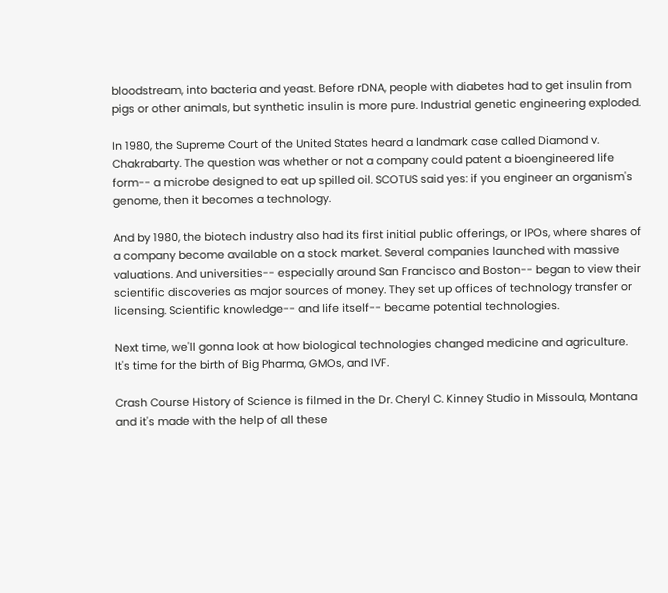bloodstream, into bacteria and yeast. Before rDNA, people with diabetes had to get insulin from pigs or other animals, but synthetic insulin is more pure. Industrial genetic engineering exploded.

In 1980, the Supreme Court of the United States heard a landmark case called Diamond v. Chakrabarty. The question was whether or not a company could patent a bioengineered life form-- a microbe designed to eat up spilled oil. SCOTUS said yes: if you engineer an organism's genome, then it becomes a technology.

And by 1980, the biotech industry also had its first initial public offerings, or IPOs, where shares of a company become available on a stock market. Several companies launched with massive valuations. And universities-- especially around San Francisco and Boston-- began to view their scientific discoveries as major sources of money. They set up offices of technology transfer or licensing. Scientific knowledge-- and life itself-- became potential technologies.

Next time, we'll gonna look at how biological technologies changed medicine and agriculture. It's time for the birth of Big Pharma, GMOs, and IVF.

Crash Course History of Science is filmed in the Dr. Cheryl C. Kinney Studio in Missoula, Montana and it's made with the help of all these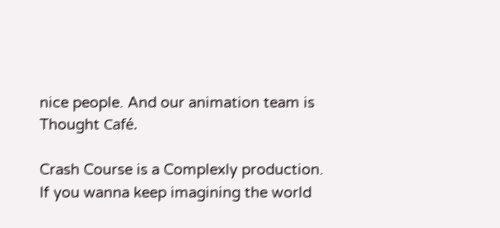nice people. And our animation team is Thought Café.

Crash Course is a Complexly production. If you wanna keep imagining the world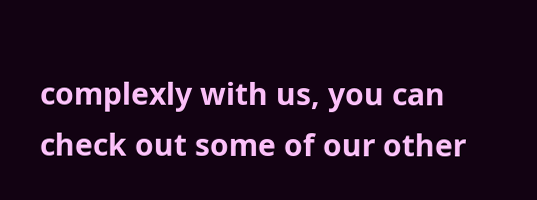complexly with us, you can check out some of our other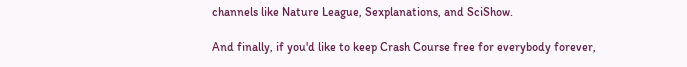channels like Nature League, Sexplanations, and SciShow.

And finally, if you'd like to keep Crash Course free for everybody forever,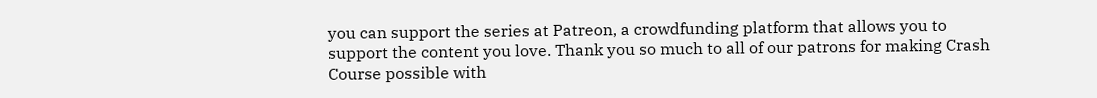you can support the series at Patreon, a crowdfunding platform that allows you to support the content you love. Thank you so much to all of our patrons for making Crash Course possible with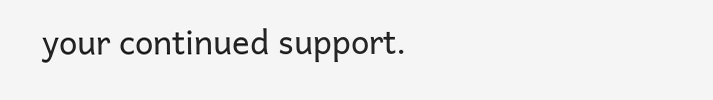your continued support.